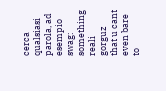cerca qualsiasi parola, ad esempio swag:
something reali gorguz that u cant even bare to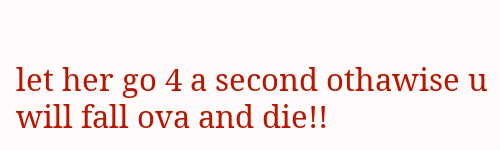let her go 4 a second othawise u will fall ova and die!!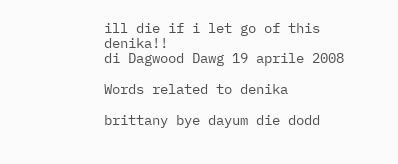ill die if i let go of this denika!!
di Dagwood Dawg 19 aprile 2008

Words related to denika

brittany bye dayum die dodd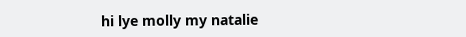hi lye molly my natalie